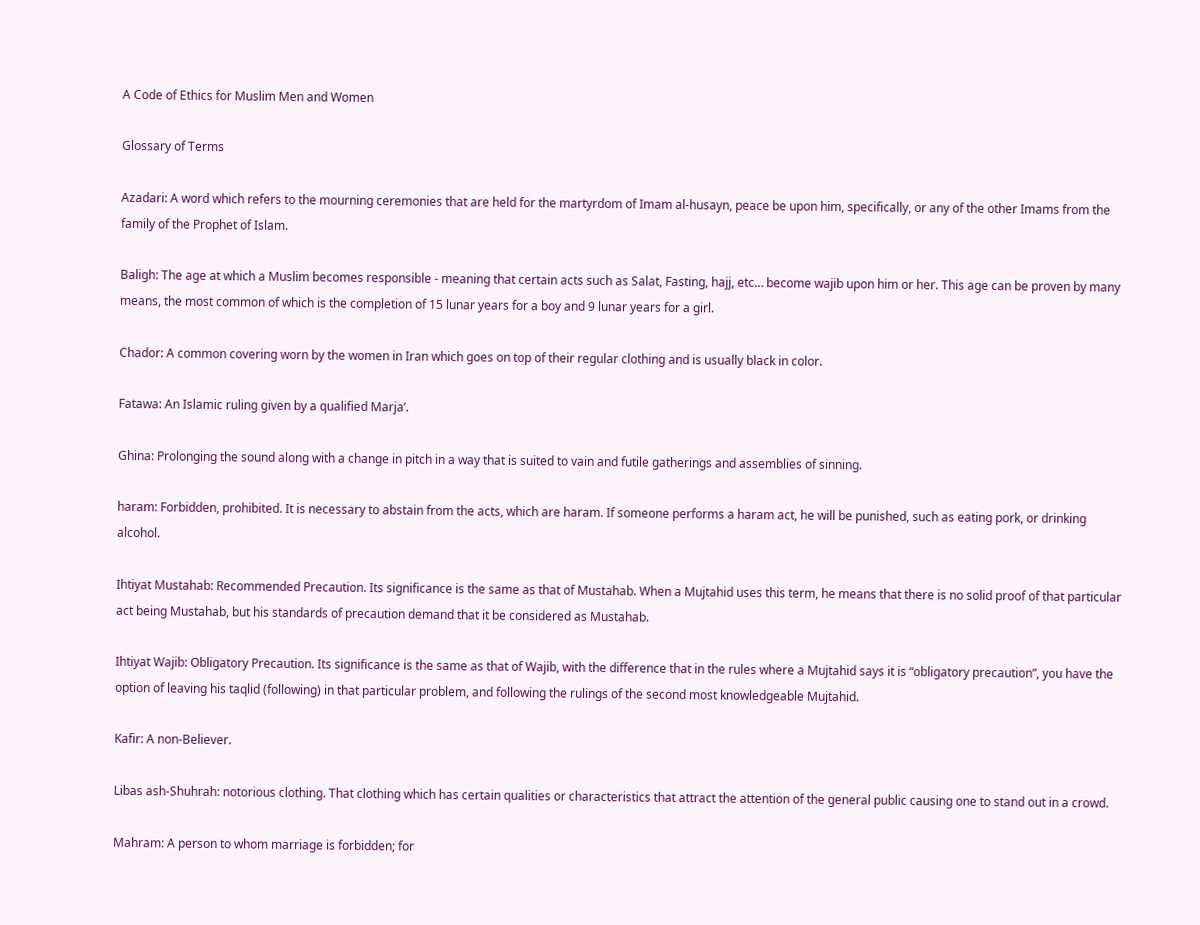A Code of Ethics for Muslim Men and Women

Glossary of Terms

Azadari: A word which refers to the mourning ceremonies that are held for the martyrdom of Imam al-husayn, peace be upon him, specifically, or any of the other Imams from the family of the Prophet of Islam.

Baligh: The age at which a Muslim becomes responsible - meaning that certain acts such as Salat, Fasting, hajj, etc… become wajib upon him or her. This age can be proven by many means, the most common of which is the completion of 15 lunar years for a boy and 9 lunar years for a girl.

Chador: A common covering worn by the women in Iran which goes on top of their regular clothing and is usually black in color.

Fatawa: An Islamic ruling given by a qualified Marja’.

Ghina: Prolonging the sound along with a change in pitch in a way that is suited to vain and futile gatherings and assemblies of sinning.

haram: Forbidden, prohibited. It is necessary to abstain from the acts, which are haram. If someone performs a haram act, he will be punished, such as eating pork, or drinking alcohol.

Ihtiyat Mustahab: Recommended Precaution. Its significance is the same as that of Mustahab. When a Mujtahid uses this term, he means that there is no solid proof of that particular act being Mustahab, but his standards of precaution demand that it be considered as Mustahab.

Ihtiyat Wajib: Obligatory Precaution. Its significance is the same as that of Wajib, with the difference that in the rules where a Mujtahid says it is “obligatory precaution”, you have the option of leaving his taqlid (following) in that particular problem, and following the rulings of the second most knowledgeable Mujtahid.

Kafir: A non-Believer.

Libas ash-Shuhrah: notorious clothing. That clothing which has certain qualities or characteristics that attract the attention of the general public causing one to stand out in a crowd.

Mahram: A person to whom marriage is forbidden; for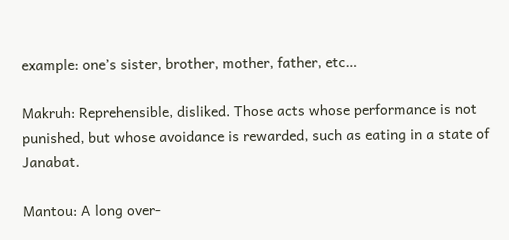example: one’s sister, brother, mother, father, etc…

Makruh: Reprehensible, disliked. Those acts whose performance is not punished, but whose avoidance is rewarded, such as eating in a state of Janabat.

Mantou: A long over-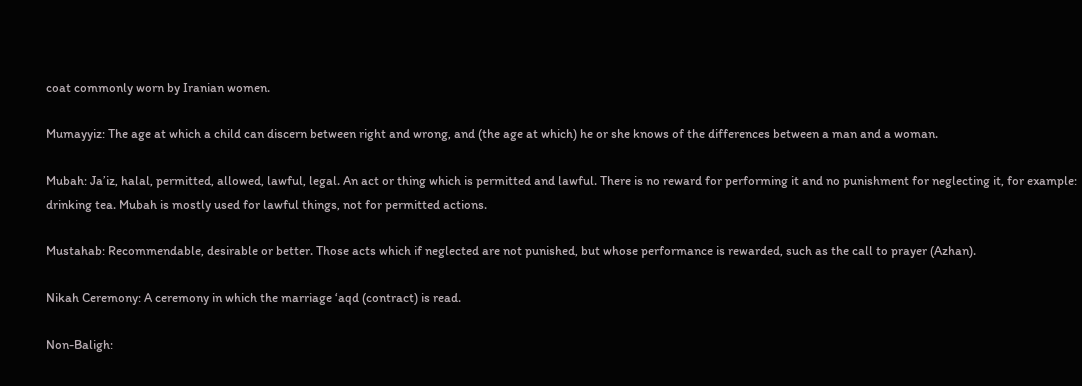coat commonly worn by Iranian women.

Mumayyiz: The age at which a child can discern between right and wrong, and (the age at which) he or she knows of the differences between a man and a woman.

Mubah: Ja’iz, halal, permitted, allowed, lawful, legal. An act or thing which is permitted and lawful. There is no reward for performing it and no punishment for neglecting it, for example: drinking tea. Mubah is mostly used for lawful things, not for permitted actions.

Mustahab: Recommendable, desirable or better. Those acts which if neglected are not punished, but whose performance is rewarded, such as the call to prayer (Azhan).

Nikah Ceremony: A ceremony in which the marriage ‘aqd (contract) is read.

Non-Baligh: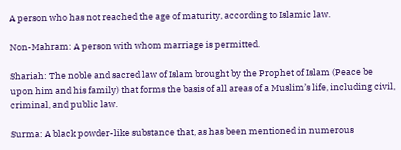A person who has not reached the age of maturity, according to Islamic law.

Non-Mahram: A person with whom marriage is permitted.

Shariah: The noble and sacred law of Islam brought by the Prophet of Islam (Peace be upon him and his family) that forms the basis of all areas of a Muslim’s life, including civil, criminal, and public law.

Surma: A black powder-like substance that, as has been mentioned in numerous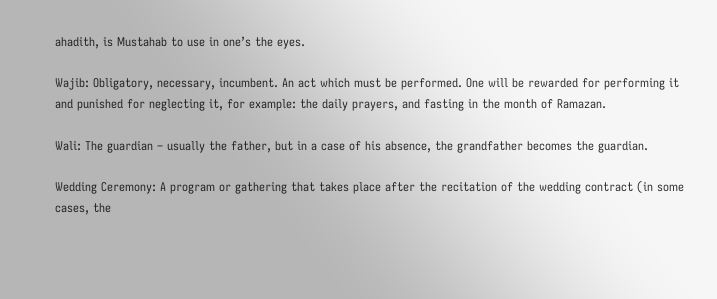ahadith, is Mustahab to use in one’s the eyes.

Wajib: Obligatory, necessary, incumbent. An act which must be performed. One will be rewarded for performing it and punished for neglecting it, for example: the daily prayers, and fasting in the month of Ramazan.

Wali: The guardian – usually the father, but in a case of his absence, the grandfather becomes the guardian.

Wedding Ceremony: A program or gathering that takes place after the recitation of the wedding contract (in some cases, the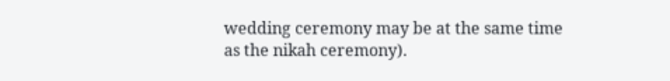wedding ceremony may be at the same time as the nikah ceremony).